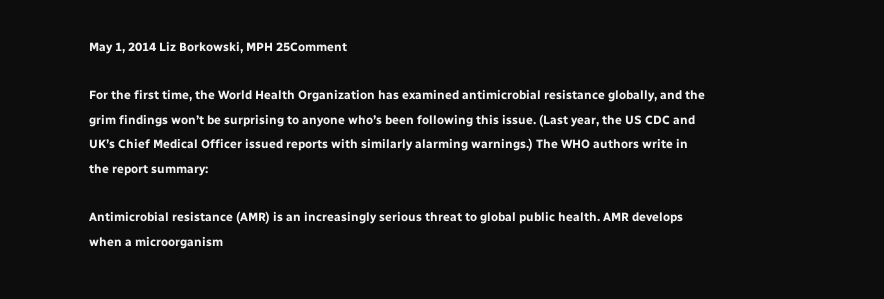May 1, 2014 Liz Borkowski, MPH 25Comment

For the first time, the World Health Organization has examined antimicrobial resistance globally, and the grim findings won’t be surprising to anyone who’s been following this issue. (Last year, the US CDC and UK’s Chief Medical Officer issued reports with similarly alarming warnings.) The WHO authors write in the report summary:

Antimicrobial resistance (AMR) is an increasingly serious threat to global public health. AMR develops when a microorganism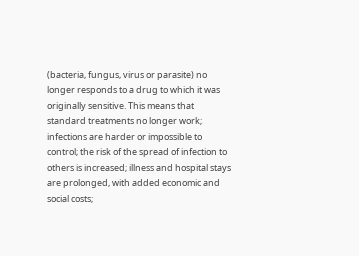(bacteria, fungus, virus or parasite) no longer responds to a drug to which it was originally sensitive. This means that standard treatments no longer work; infections are harder or impossible to control; the risk of the spread of infection to others is increased; illness and hospital stays are prolonged, with added economic and social costs;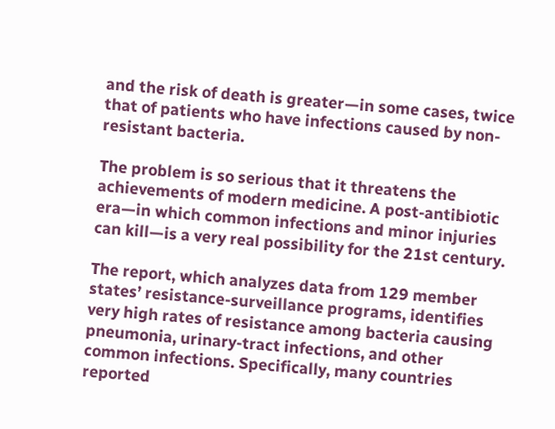and the risk of death is greater—in some cases, twice that of patients who have infections caused by non-resistant bacteria.

The problem is so serious that it threatens the achievements of modern medicine. A post-antibiotic era—in which common infections and minor injuries can kill—is a very real possibility for the 21st century.

The report, which analyzes data from 129 member states’ resistance-surveillance programs, identifies very high rates of resistance among bacteria causing pneumonia, urinary-tract infections, and other common infections. Specifically, many countries reported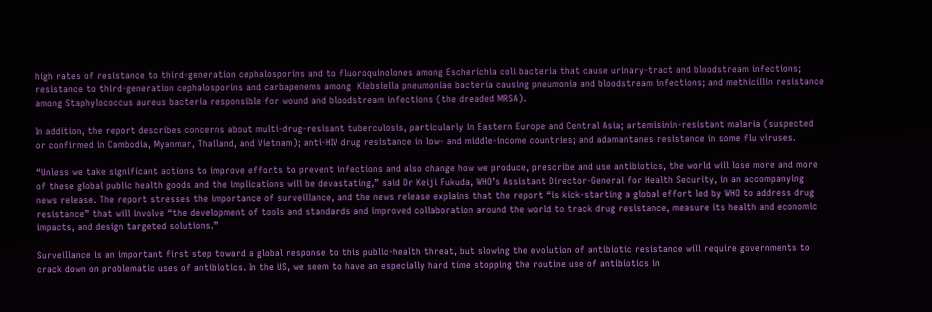high rates of resistance to third-generation cephalosporins and to fluoroquinolones among Escherichia coli bacteria that cause urinary-tract and bloodstream infections; resistance to third-generation cephalosporins and carbapenems among  Klebsiella pneumoniae bacteria causing pneumonia and bloodstream infections; and methicillin resistance among Staphylococcus aureus bacteria responsible for wound and bloodstream infections (the dreaded MRSA).

In addition, the report describes concerns about multi-drug-resisant tuberculosis, particularly in Eastern Europe and Central Asia; artemisinin-resistant malaria (suspected or confirmed in Cambodia, Myanmar, Thailand, and Vietnam); anti-HIV drug resistance in low- and middle-income countries; and adamantanes resistance in some flu viruses.

“Unless we take significant actions to improve efforts to prevent infections and also change how we produce, prescribe and use antibiotics, the world will lose more and more of these global public health goods and the implications will be devastating,” said Dr Keiji Fukuda, WHO’s Assistant Director-General for Health Security, in an accompanying news release. The report stresses the importance of surveillance, and the news release explains that the report “is kick-starting a global effort led by WHO to address drug resistance” that will involve “the development of tools and standards and improved collaboration around the world to track drug resistance, measure its health and economic impacts, and design targeted solutions.”

Surveillance is an important first step toward a global response to this public-health threat, but slowing the evolution of antibiotic resistance will require governments to crack down on problematic uses of antibiotics. In the US, we seem to have an especially hard time stopping the routine use of antibiotics in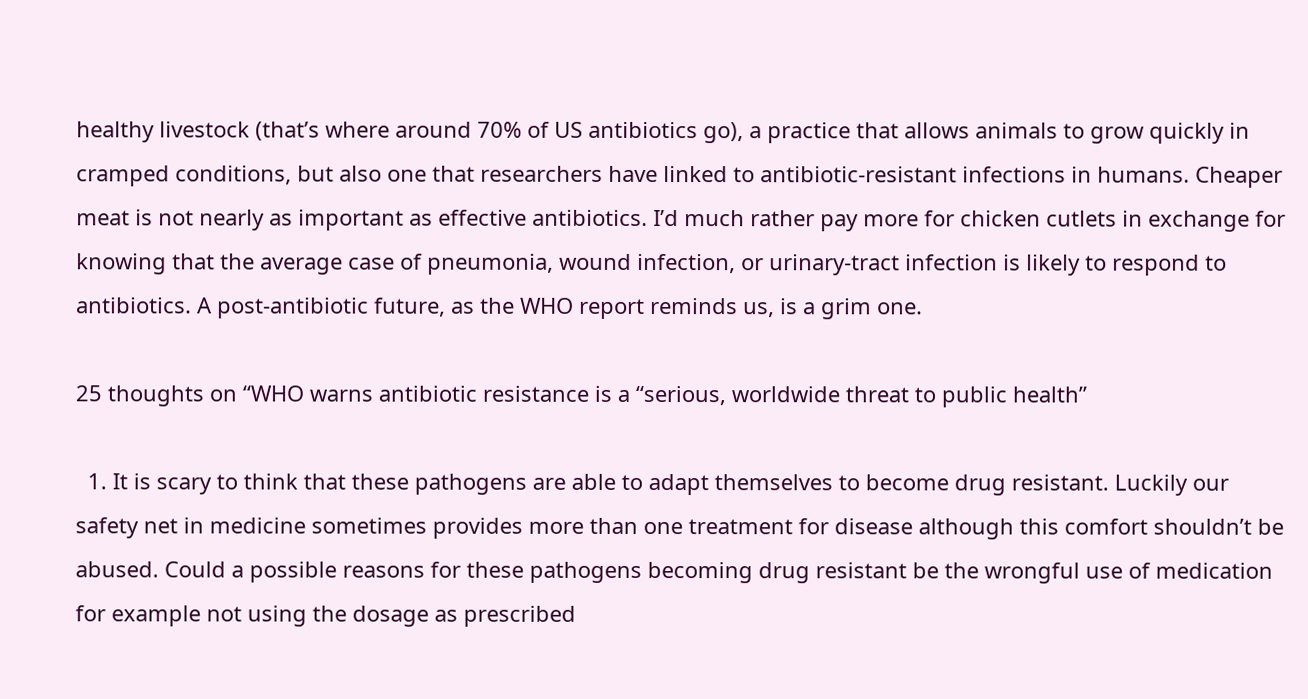healthy livestock (that’s where around 70% of US antibiotics go), a practice that allows animals to grow quickly in cramped conditions, but also one that researchers have linked to antibiotic-resistant infections in humans. Cheaper meat is not nearly as important as effective antibiotics. I’d much rather pay more for chicken cutlets in exchange for knowing that the average case of pneumonia, wound infection, or urinary-tract infection is likely to respond to antibiotics. A post-antibiotic future, as the WHO report reminds us, is a grim one.

25 thoughts on “WHO warns antibiotic resistance is a “serious, worldwide threat to public health”

  1. It is scary to think that these pathogens are able to adapt themselves to become drug resistant. Luckily our safety net in medicine sometimes provides more than one treatment for disease although this comfort shouldn’t be abused. Could a possible reasons for these pathogens becoming drug resistant be the wrongful use of medication for example not using the dosage as prescribed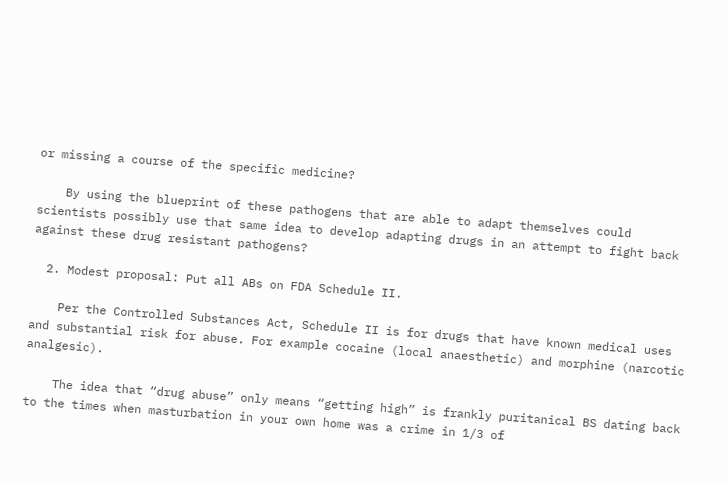or missing a course of the specific medicine?

    By using the blueprint of these pathogens that are able to adapt themselves could scientists possibly use that same idea to develop adapting drugs in an attempt to fight back against these drug resistant pathogens?

  2. Modest proposal: Put all ABs on FDA Schedule II.

    Per the Controlled Substances Act, Schedule II is for drugs that have known medical uses and substantial risk for abuse. For example cocaine (local anaesthetic) and morphine (narcotic analgesic).

    The idea that “drug abuse” only means “getting high” is frankly puritanical BS dating back to the times when masturbation in your own home was a crime in 1/3 of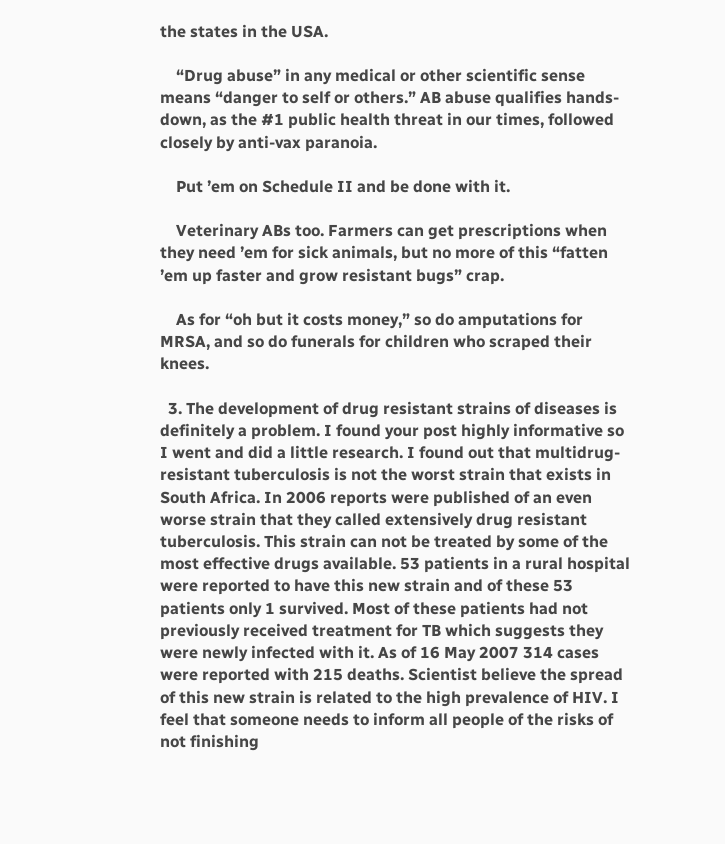the states in the USA.

    “Drug abuse” in any medical or other scientific sense means “danger to self or others.” AB abuse qualifies hands-down, as the #1 public health threat in our times, followed closely by anti-vax paranoia.

    Put ’em on Schedule II and be done with it.

    Veterinary ABs too. Farmers can get prescriptions when they need ’em for sick animals, but no more of this “fatten ’em up faster and grow resistant bugs” crap.

    As for “oh but it costs money,” so do amputations for MRSA, and so do funerals for children who scraped their knees.

  3. The development of drug resistant strains of diseases is definitely a problem. I found your post highly informative so I went and did a little research. I found out that multidrug-resistant tuberculosis is not the worst strain that exists in South Africa. In 2006 reports were published of an even worse strain that they called extensively drug resistant tuberculosis. This strain can not be treated by some of the most effective drugs available. 53 patients in a rural hospital were reported to have this new strain and of these 53 patients only 1 survived. Most of these patients had not previously received treatment for TB which suggests they were newly infected with it. As of 16 May 2007 314 cases were reported with 215 deaths. Scientist believe the spread of this new strain is related to the high prevalence of HIV. I feel that someone needs to inform all people of the risks of not finishing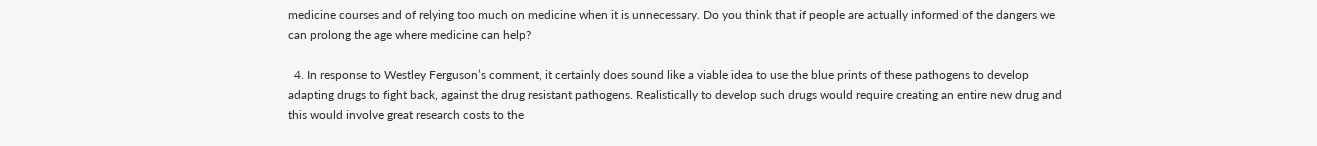medicine courses and of relying too much on medicine when it is unnecessary. Do you think that if people are actually informed of the dangers we can prolong the age where medicine can help?

  4. In response to Westley Ferguson’s comment, it certainly does sound like a viable idea to use the blue prints of these pathogens to develop adapting drugs to fight back, against the drug resistant pathogens. Realistically to develop such drugs would require creating an entire new drug and this would involve great research costs to the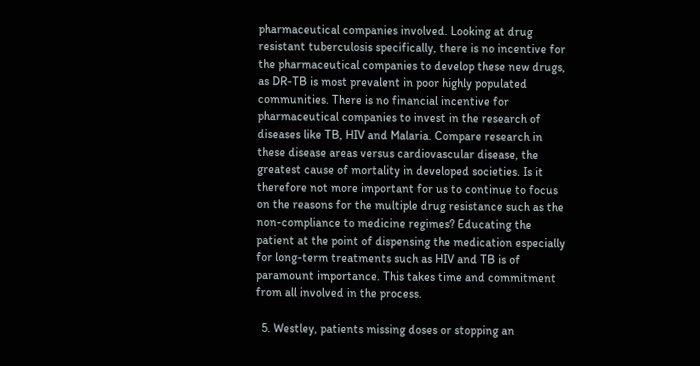pharmaceutical companies involved. Looking at drug resistant tuberculosis specifically, there is no incentive for the pharmaceutical companies to develop these new drugs, as DR-TB is most prevalent in poor highly populated communities. There is no financial incentive for pharmaceutical companies to invest in the research of diseases like TB, HIV and Malaria. Compare research in these disease areas versus cardiovascular disease, the greatest cause of mortality in developed societies. Is it therefore not more important for us to continue to focus on the reasons for the multiple drug resistance such as the non-compliance to medicine regimes? Educating the patient at the point of dispensing the medication especially for long-term treatments such as HIV and TB is of paramount importance. This takes time and commitment from all involved in the process.

  5. Westley, patients missing doses or stopping an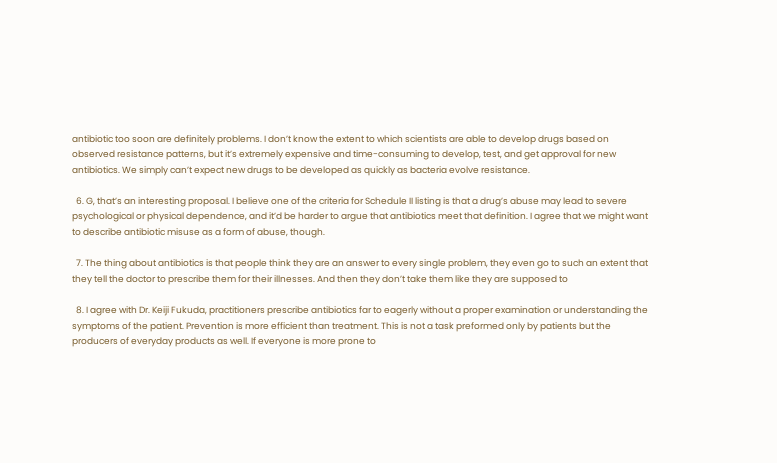antibiotic too soon are definitely problems. I don’t know the extent to which scientists are able to develop drugs based on observed resistance patterns, but it’s extremely expensive and time-consuming to develop, test, and get approval for new antibiotics. We simply can’t expect new drugs to be developed as quickly as bacteria evolve resistance.

  6. G, that’s an interesting proposal. I believe one of the criteria for Schedule II listing is that a drug’s abuse may lead to severe psychological or physical dependence, and it’d be harder to argue that antibiotics meet that definition. I agree that we might want to describe antibiotic misuse as a form of abuse, though.

  7. The thing about antibiotics is that people think they are an answer to every single problem, they even go to such an extent that they tell the doctor to prescribe them for their illnesses. And then they don’t take them like they are supposed to

  8. I agree with Dr. Keiji Fukuda, practitioners prescribe antibiotics far to eagerly without a proper examination or understanding the symptoms of the patient. Prevention is more efficient than treatment. This is not a task preformed only by patients but the producers of everyday products as well. If everyone is more prone to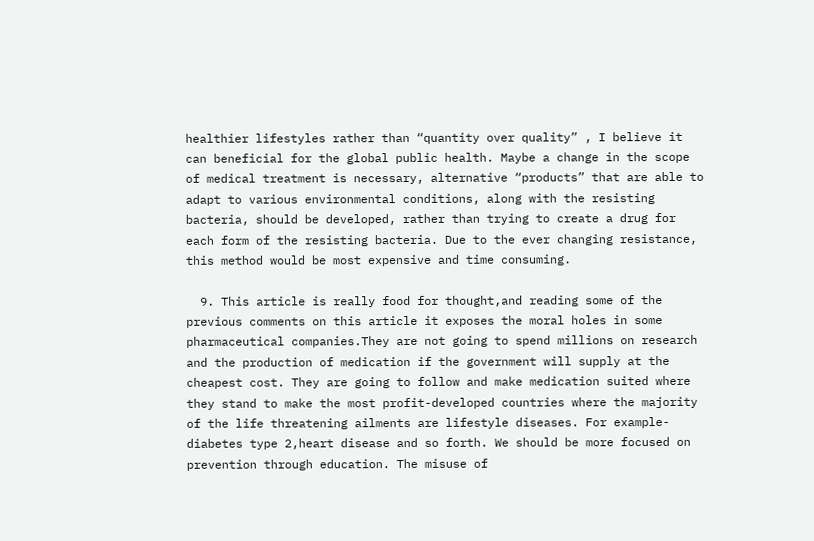healthier lifestyles rather than “quantity over quality” , I believe it can beneficial for the global public health. Maybe a change in the scope of medical treatment is necessary, alternative “products” that are able to adapt to various environmental conditions, along with the resisting bacteria, should be developed, rather than trying to create a drug for each form of the resisting bacteria. Due to the ever changing resistance, this method would be most expensive and time consuming.

  9. This article is really food for thought,and reading some of the previous comments on this article it exposes the moral holes in some pharmaceutical companies.They are not going to spend millions on research and the production of medication if the government will supply at the cheapest cost. They are going to follow and make medication suited where they stand to make the most profit-developed countries where the majority of the life threatening ailments are lifestyle diseases. For example-diabetes type 2,heart disease and so forth. We should be more focused on prevention through education. The misuse of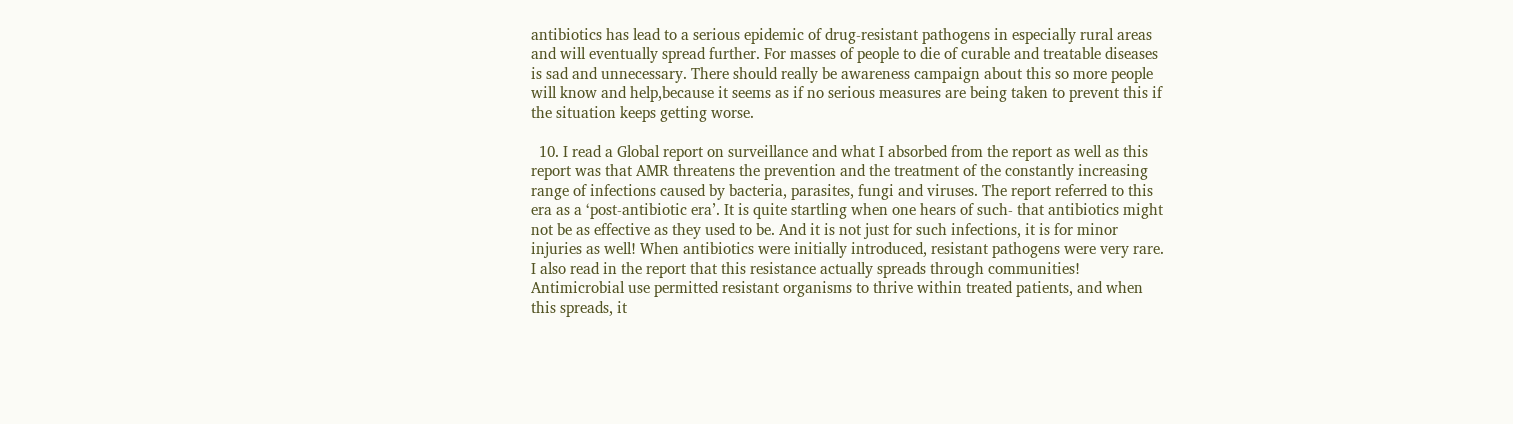antibiotics has lead to a serious epidemic of drug-resistant pathogens in especially rural areas and will eventually spread further. For masses of people to die of curable and treatable diseases is sad and unnecessary. There should really be awareness campaign about this so more people will know and help,because it seems as if no serious measures are being taken to prevent this if the situation keeps getting worse.

  10. I read a Global report on surveillance and what I absorbed from the report as well as this report was that AMR threatens the prevention and the treatment of the constantly increasing range of infections caused by bacteria, parasites, fungi and viruses. The report referred to this era as a ‘post-antibiotic era’. It is quite startling when one hears of such- that antibiotics might not be as effective as they used to be. And it is not just for such infections, it is for minor injuries as well! When antibiotics were initially introduced, resistant pathogens were very rare. I also read in the report that this resistance actually spreads through communities! Antimicrobial use permitted resistant organisms to thrive within treated patients, and when this spreads, it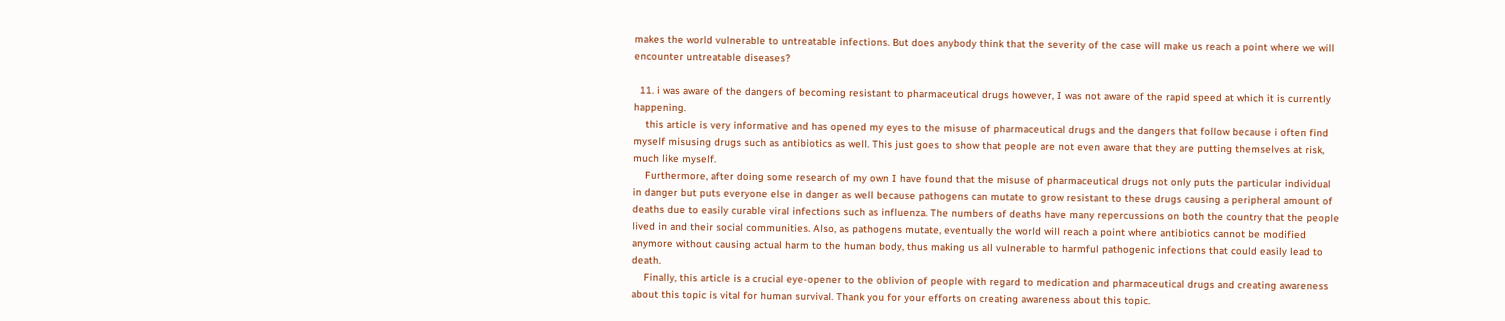makes the world vulnerable to untreatable infections. But does anybody think that the severity of the case will make us reach a point where we will encounter untreatable diseases?

  11. i was aware of the dangers of becoming resistant to pharmaceutical drugs however, I was not aware of the rapid speed at which it is currently happening.
    this article is very informative and has opened my eyes to the misuse of pharmaceutical drugs and the dangers that follow because i often find myself misusing drugs such as antibiotics as well. This just goes to show that people are not even aware that they are putting themselves at risk, much like myself.
    Furthermore, after doing some research of my own I have found that the misuse of pharmaceutical drugs not only puts the particular individual in danger but puts everyone else in danger as well because pathogens can mutate to grow resistant to these drugs causing a peripheral amount of deaths due to easily curable viral infections such as influenza. The numbers of deaths have many repercussions on both the country that the people lived in and their social communities. Also, as pathogens mutate, eventually the world will reach a point where antibiotics cannot be modified anymore without causing actual harm to the human body, thus making us all vulnerable to harmful pathogenic infections that could easily lead to death.
    Finally, this article is a crucial eye-opener to the oblivion of people with regard to medication and pharmaceutical drugs and creating awareness about this topic is vital for human survival. Thank you for your efforts on creating awareness about this topic.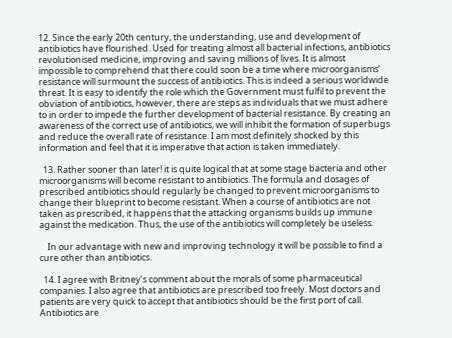12. Since the early 20th century, the understanding, use and development of antibiotics have flourished. Used for treating almost all bacterial infections, antibiotics revolutionised medicine, improving and saving millions of lives. It is almost impossible to comprehend that there could soon be a time where microorganisms’ resistance will surmount the success of antibiotics. This is indeed a serious worldwide threat. It is easy to identify the role which the Government must fulfil to prevent the obviation of antibiotics, however, there are steps as individuals that we must adhere to in order to impede the further development of bacterial resistance. By creating an awareness of the correct use of antibiotics, we will inhibit the formation of superbugs and reduce the overall rate of resistance. I am most definitely shocked by this information and feel that it is imperative that action is taken immediately.

  13. Rather sooner than later! it is quite logical that at some stage bacteria and other microorganisms will become resistant to antibiotics. The formula and dosages of prescribed antibiotics should regularly be changed to prevent microorganisms to change their blueprint to become resistant. When a course of antibiotics are not taken as prescribed, it happens that the attacking organisms builds up immune against the medication. Thus, the use of the antibiotics will completely be useless.

    In our advantage with new and improving technology it will be possible to find a cure other than antibiotics.

  14. I agree with Britney’s comment about the morals of some pharmaceutical companies. I also agree that antibiotics are prescribed too freely. Most doctors and patients are very quick to accept that antibiotics should be the first port of call. Antibiotics are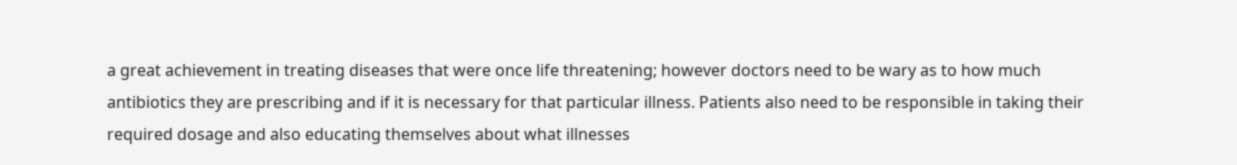a great achievement in treating diseases that were once life threatening; however doctors need to be wary as to how much antibiotics they are prescribing and if it is necessary for that particular illness. Patients also need to be responsible in taking their required dosage and also educating themselves about what illnesses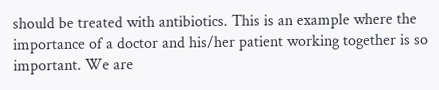should be treated with antibiotics. This is an example where the importance of a doctor and his/her patient working together is so important. We are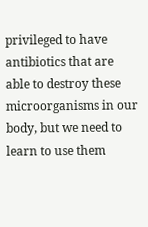privileged to have antibiotics that are able to destroy these microorganisms in our body, but we need to learn to use them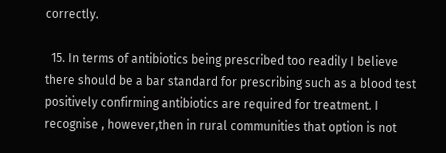correctly.

  15. In terms of antibiotics being prescribed too readily I believe there should be a bar standard for prescribing such as a blood test positively confirming antibiotics are required for treatment. I recognise , however,then in rural communities that option is not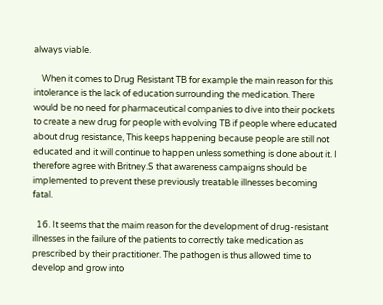always viable.

    When it comes to Drug Resistant TB for example the main reason for this intolerance is the lack of education surrounding the medication. There would be no need for pharmaceutical companies to dive into their pockets to create a new drug for people with evolving TB if people where educated about drug resistance, This keeps happening because people are still not educated and it will continue to happen unless something is done about it. I therefore agree with Britney.S that awareness campaigns should be implemented to prevent these previously treatable illnesses becoming fatal.

  16. It seems that the maim reason for the development of drug-resistant illnesses in the failure of the patients to correctly take medication as prescribed by their practitioner. The pathogen is thus allowed time to develop and grow into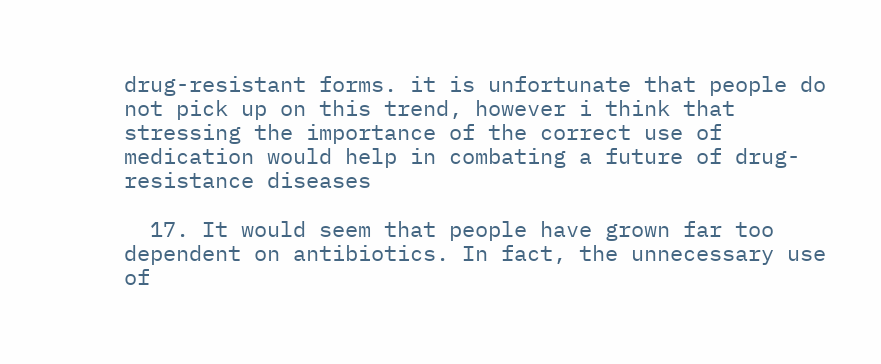drug-resistant forms. it is unfortunate that people do not pick up on this trend, however i think that stressing the importance of the correct use of medication would help in combating a future of drug-resistance diseases

  17. It would seem that people have grown far too dependent on antibiotics. In fact, the unnecessary use of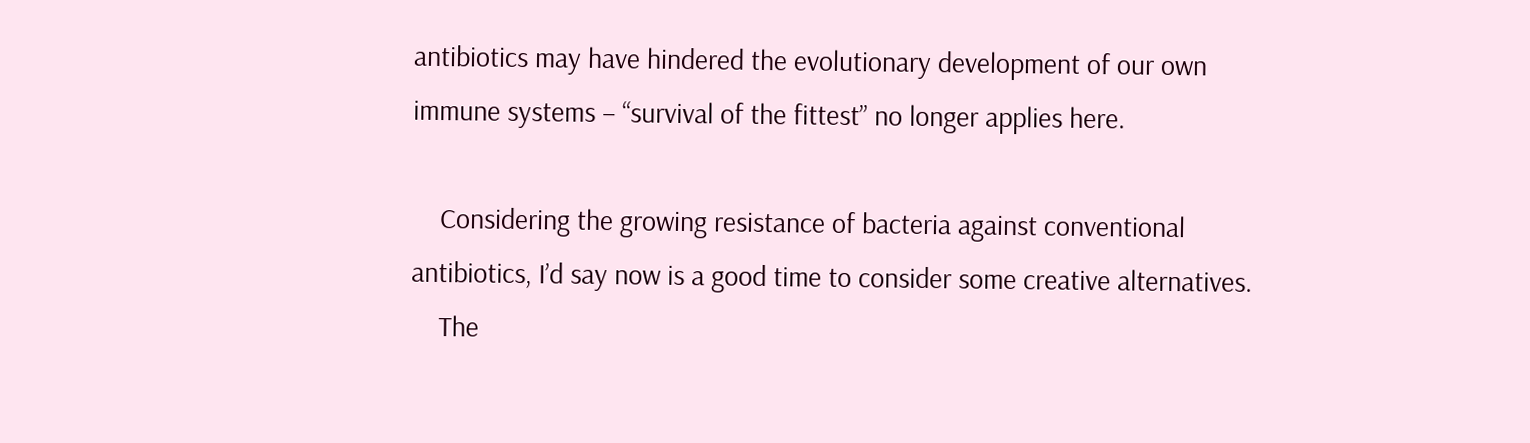antibiotics may have hindered the evolutionary development of our own immune systems – “survival of the fittest” no longer applies here.

    Considering the growing resistance of bacteria against conventional antibiotics, I’d say now is a good time to consider some creative alternatives.
    The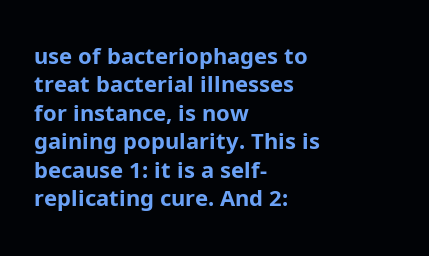use of bacteriophages to treat bacterial illnesses for instance, is now gaining popularity. This is because 1: it is a self-replicating cure. And 2: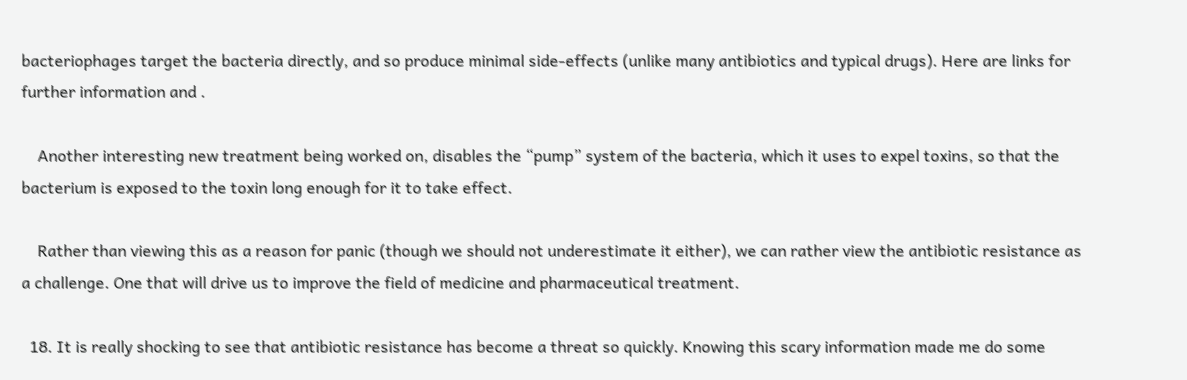bacteriophages target the bacteria directly, and so produce minimal side-effects (unlike many antibiotics and typical drugs). Here are links for further information and .

    Another interesting new treatment being worked on, disables the “pump” system of the bacteria, which it uses to expel toxins, so that the bacterium is exposed to the toxin long enough for it to take effect.

    Rather than viewing this as a reason for panic (though we should not underestimate it either), we can rather view the antibiotic resistance as a challenge. One that will drive us to improve the field of medicine and pharmaceutical treatment.

  18. It is really shocking to see that antibiotic resistance has become a threat so quickly. Knowing this scary information made me do some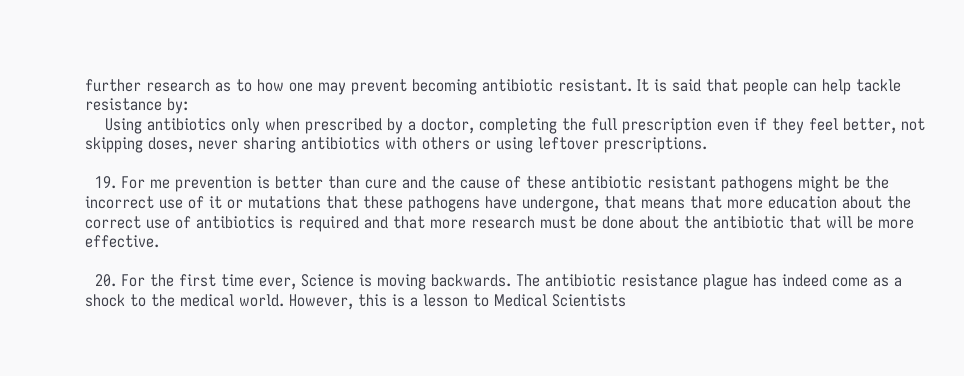further research as to how one may prevent becoming antibiotic resistant. It is said that people can help tackle resistance by:
    Using antibiotics only when prescribed by a doctor, completing the full prescription even if they feel better, not skipping doses, never sharing antibiotics with others or using leftover prescriptions.

  19. For me prevention is better than cure and the cause of these antibiotic resistant pathogens might be the incorrect use of it or mutations that these pathogens have undergone, that means that more education about the correct use of antibiotics is required and that more research must be done about the antibiotic that will be more effective.

  20. For the first time ever, Science is moving backwards. The antibiotic resistance plague has indeed come as a shock to the medical world. However, this is a lesson to Medical Scientists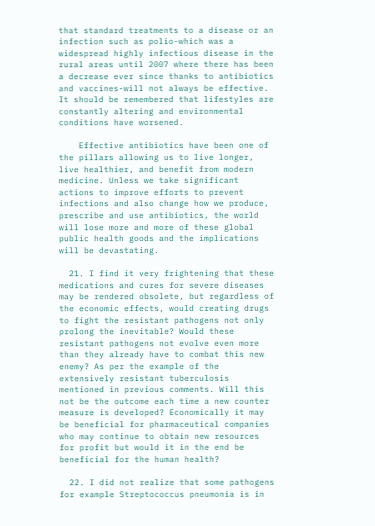that standard treatments to a disease or an infection such as polio-which was a widespread highly infectious disease in the rural areas until 2007 where there has been a decrease ever since thanks to antibiotics and vaccines-will not always be effective. It should be remembered that lifestyles are constantly altering and environmental conditions have worsened.

    Effective antibiotics have been one of the pillars allowing us to live longer, live healthier, and benefit from modern medicine. Unless we take significant actions to improve efforts to prevent infections and also change how we produce, prescribe and use antibiotics, the world will lose more and more of these global public health goods and the implications will be devastating.

  21. I find it very frightening that these medications and cures for severe diseases may be rendered obsolete, but regardless of the economic effects, would creating drugs to fight the resistant pathogens not only prolong the inevitable? Would these resistant pathogens not evolve even more than they already have to combat this new enemy? As per the example of the extensively resistant tuberculosis mentioned in previous comments. Will this not be the outcome each time a new counter measure is developed? Economically it may be beneficial for pharmaceutical companies who may continue to obtain new resources for profit but would it in the end be beneficial for the human health?

  22. I did not realize that some pathogens for example Streptococcus pneumonia is in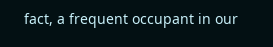fact, a frequent occupant in our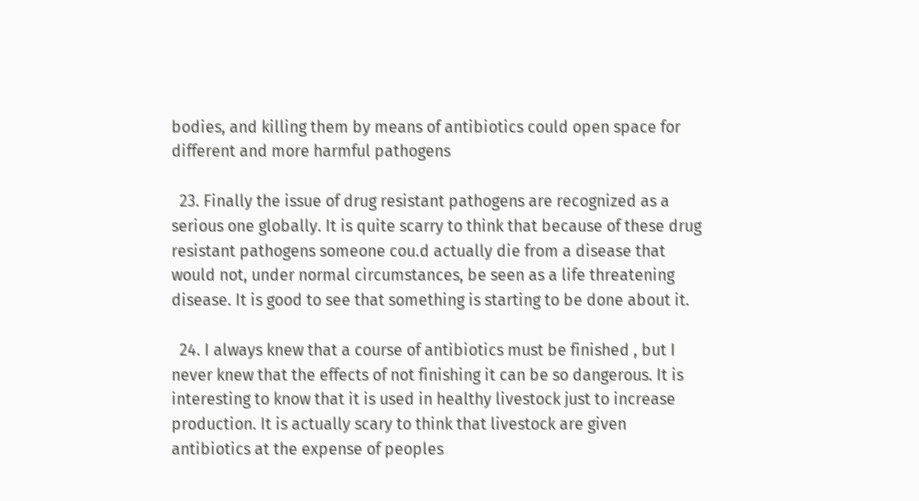bodies, and killing them by means of antibiotics could open space for different and more harmful pathogens

  23. Finally the issue of drug resistant pathogens are recognized as a serious one globally. It is quite scarry to think that because of these drug resistant pathogens someone cou.d actually die from a disease that would not, under normal circumstances, be seen as a life threatening disease. It is good to see that something is starting to be done about it.

  24. I always knew that a course of antibiotics must be finished , but I never knew that the effects of not finishing it can be so dangerous. It is interesting to know that it is used in healthy livestock just to increase production. It is actually scary to think that livestock are given antibiotics at the expense of peoples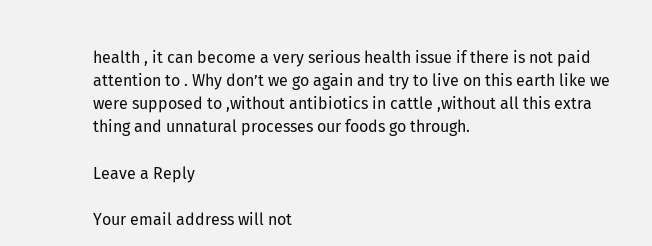health , it can become a very serious health issue if there is not paid attention to . Why don’t we go again and try to live on this earth like we were supposed to ,without antibiotics in cattle ,without all this extra thing and unnatural processes our foods go through.

Leave a Reply

Your email address will not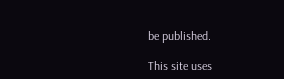be published.

This site uses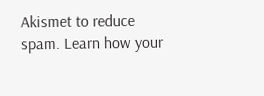Akismet to reduce spam. Learn how your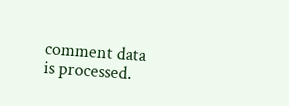comment data is processed.